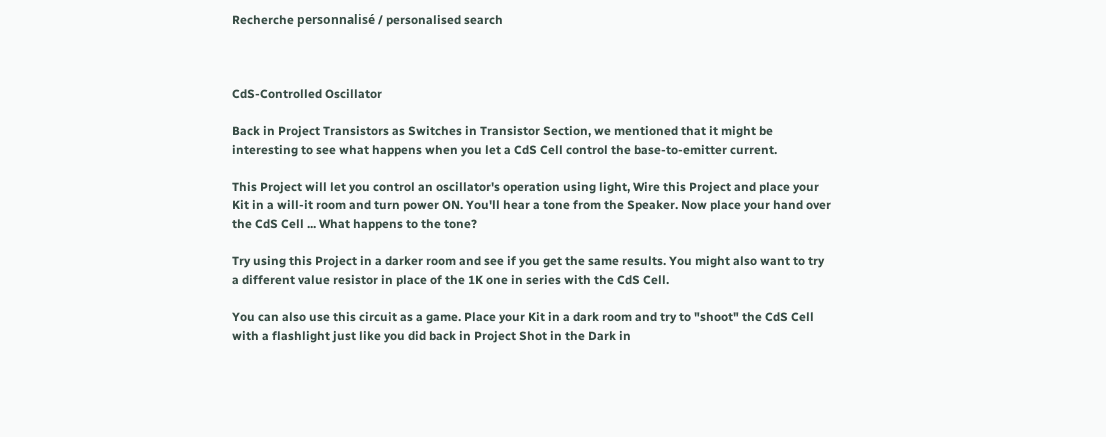Recherche personnalisé / personalised search



CdS-Controlled Oscillator

Back in Project Transistors as Switches in Transistor Section, we mentioned that it might be interesting to see what happens when you let a CdS Cell control the base-to-emitter current.

This Project will let you control an oscillator's operation using light, Wire this Project and place your Kit in a will-it room and turn power ON. You'll hear a tone from the Speaker. Now place your hand over the CdS Cell ... What happens to the tone?

Try using this Project in a darker room and see if you get the same results. You might also want to try a different value resistor in place of the 1K one in series with the CdS Cell.

You can also use this circuit as a game. Place your Kit in a dark room and try to "shoot" the CdS Cell with a flashlight just like you did back in Project Shot in the Dark in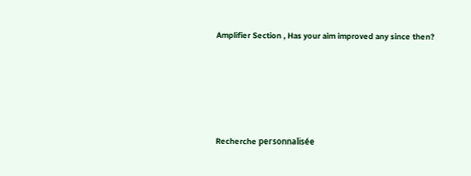Amplifier Section , Has your aim improved any since then?








Recherche personnalisée